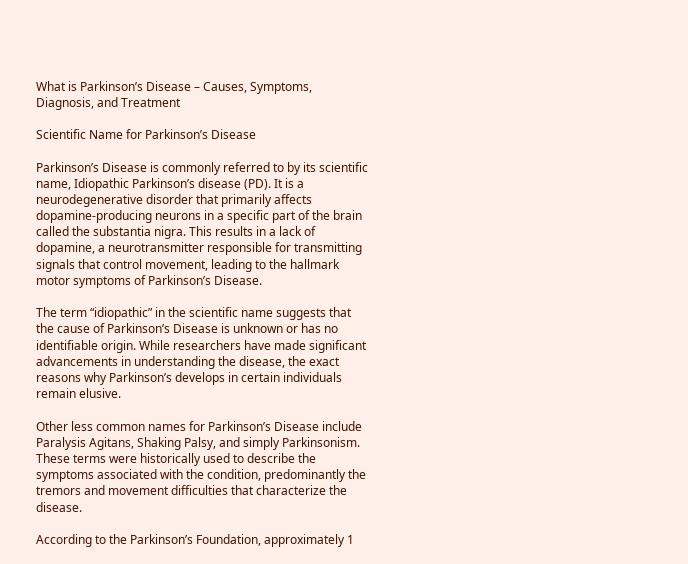What is Parkinson’s Disease – Causes, Symptoms, Diagnosis, and Treatment

Scientific Name for Parkinson’s Disease

Parkinson’s Disease is commonly referred to by its scientific name, Idiopathic Parkinson’s disease (PD). It is a neurodegenerative disorder that primarily affects dopamine-producing neurons in a specific part of the brain called the substantia nigra. This results in a lack of dopamine, a neurotransmitter responsible for transmitting signals that control movement, leading to the hallmark motor symptoms of Parkinson’s Disease.

The term “idiopathic” in the scientific name suggests that the cause of Parkinson’s Disease is unknown or has no identifiable origin. While researchers have made significant advancements in understanding the disease, the exact reasons why Parkinson’s develops in certain individuals remain elusive.

Other less common names for Parkinson’s Disease include Paralysis Agitans, Shaking Palsy, and simply Parkinsonism. These terms were historically used to describe the symptoms associated with the condition, predominantly the tremors and movement difficulties that characterize the disease.

According to the Parkinson’s Foundation, approximately 1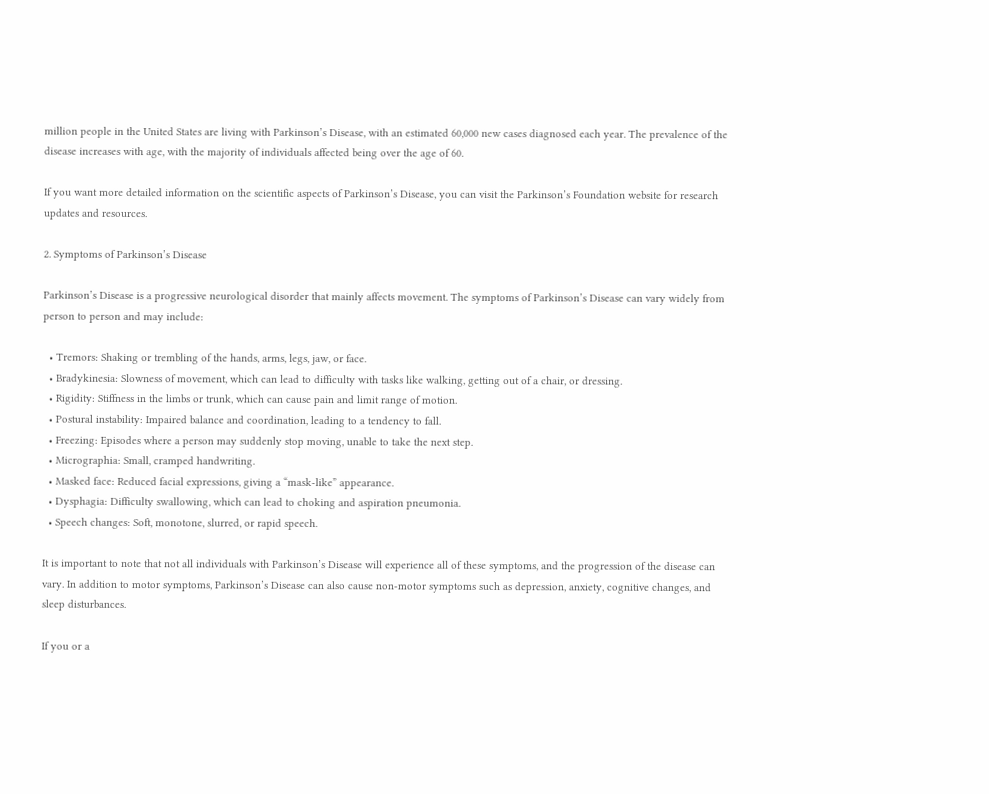million people in the United States are living with Parkinson’s Disease, with an estimated 60,000 new cases diagnosed each year. The prevalence of the disease increases with age, with the majority of individuals affected being over the age of 60.

If you want more detailed information on the scientific aspects of Parkinson’s Disease, you can visit the Parkinson’s Foundation website for research updates and resources.

2. Symptoms of Parkinson’s Disease

Parkinson’s Disease is a progressive neurological disorder that mainly affects movement. The symptoms of Parkinson’s Disease can vary widely from person to person and may include:

  • Tremors: Shaking or trembling of the hands, arms, legs, jaw, or face.
  • Bradykinesia: Slowness of movement, which can lead to difficulty with tasks like walking, getting out of a chair, or dressing.
  • Rigidity: Stiffness in the limbs or trunk, which can cause pain and limit range of motion.
  • Postural instability: Impaired balance and coordination, leading to a tendency to fall.
  • Freezing: Episodes where a person may suddenly stop moving, unable to take the next step.
  • Micrographia: Small, cramped handwriting.
  • Masked face: Reduced facial expressions, giving a “mask-like” appearance.
  • Dysphagia: Difficulty swallowing, which can lead to choking and aspiration pneumonia.
  • Speech changes: Soft, monotone, slurred, or rapid speech.

It is important to note that not all individuals with Parkinson’s Disease will experience all of these symptoms, and the progression of the disease can vary. In addition to motor symptoms, Parkinson’s Disease can also cause non-motor symptoms such as depression, anxiety, cognitive changes, and sleep disturbances.

If you or a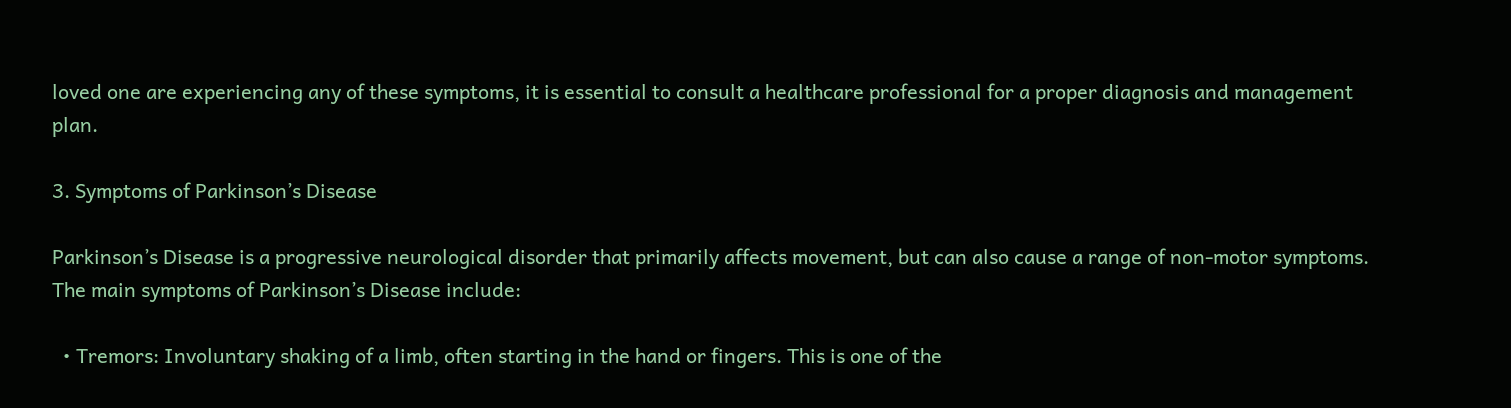loved one are experiencing any of these symptoms, it is essential to consult a healthcare professional for a proper diagnosis and management plan.

3. Symptoms of Parkinson’s Disease

Parkinson’s Disease is a progressive neurological disorder that primarily affects movement, but can also cause a range of non-motor symptoms. The main symptoms of Parkinson’s Disease include:

  • Tremors: Involuntary shaking of a limb, often starting in the hand or fingers. This is one of the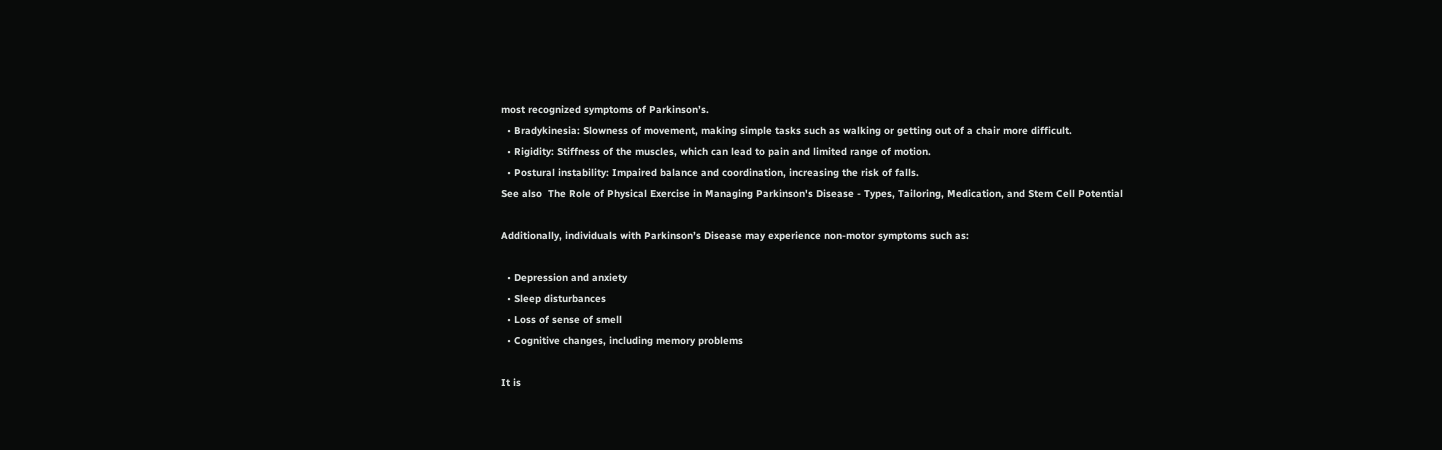most recognized symptoms of Parkinson’s.
  • Bradykinesia: Slowness of movement, making simple tasks such as walking or getting out of a chair more difficult.
  • Rigidity: Stiffness of the muscles, which can lead to pain and limited range of motion.
  • Postural instability: Impaired balance and coordination, increasing the risk of falls.
See also  The Role of Physical Exercise in Managing Parkinson's Disease - Types, Tailoring, Medication, and Stem Cell Potential

Additionally, individuals with Parkinson’s Disease may experience non-motor symptoms such as:

  • Depression and anxiety
  • Sleep disturbances
  • Loss of sense of smell
  • Cognitive changes, including memory problems

It is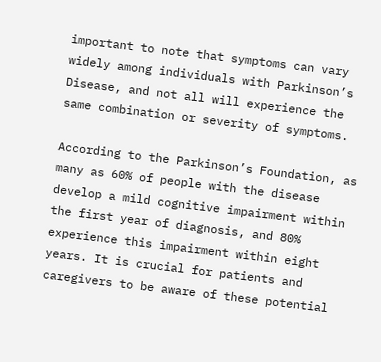important to note that symptoms can vary widely among individuals with Parkinson’s Disease, and not all will experience the same combination or severity of symptoms.

According to the Parkinson’s Foundation, as many as 60% of people with the disease develop a mild cognitive impairment within the first year of diagnosis, and 80% experience this impairment within eight years. It is crucial for patients and caregivers to be aware of these potential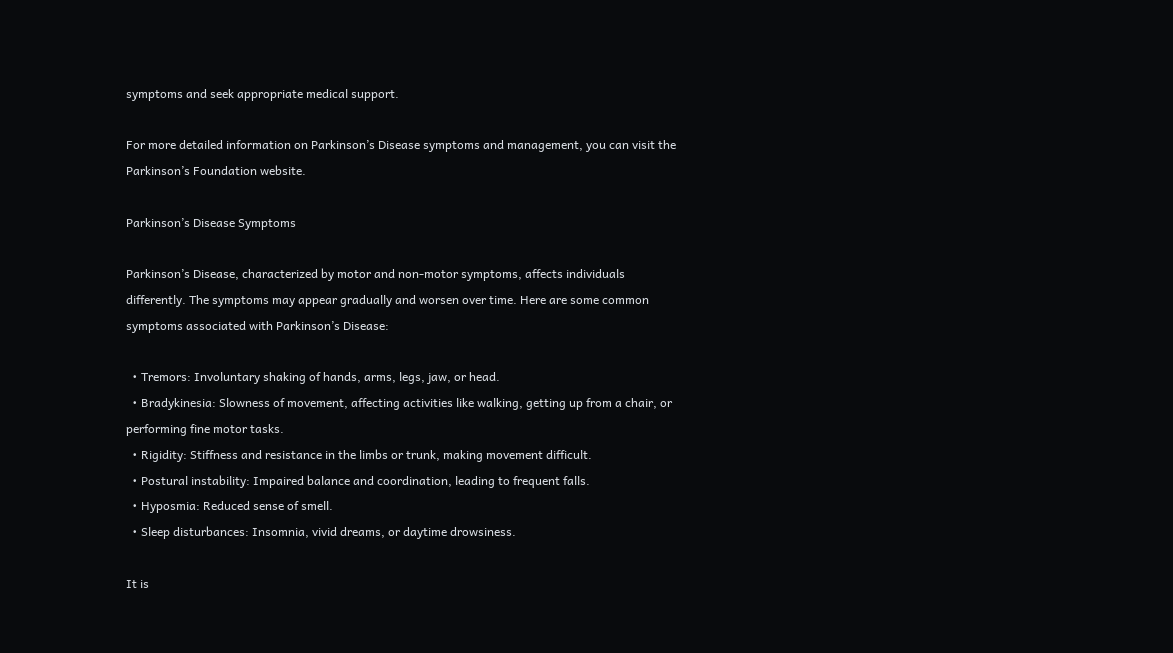symptoms and seek appropriate medical support.

For more detailed information on Parkinson’s Disease symptoms and management, you can visit the Parkinson’s Foundation website.

Parkinson’s Disease Symptoms

Parkinson’s Disease, characterized by motor and non-motor symptoms, affects individuals differently. The symptoms may appear gradually and worsen over time. Here are some common symptoms associated with Parkinson’s Disease:

  • Tremors: Involuntary shaking of hands, arms, legs, jaw, or head.
  • Bradykinesia: Slowness of movement, affecting activities like walking, getting up from a chair, or performing fine motor tasks.
  • Rigidity: Stiffness and resistance in the limbs or trunk, making movement difficult.
  • Postural instability: Impaired balance and coordination, leading to frequent falls.
  • Hyposmia: Reduced sense of smell.
  • Sleep disturbances: Insomnia, vivid dreams, or daytime drowsiness.

It is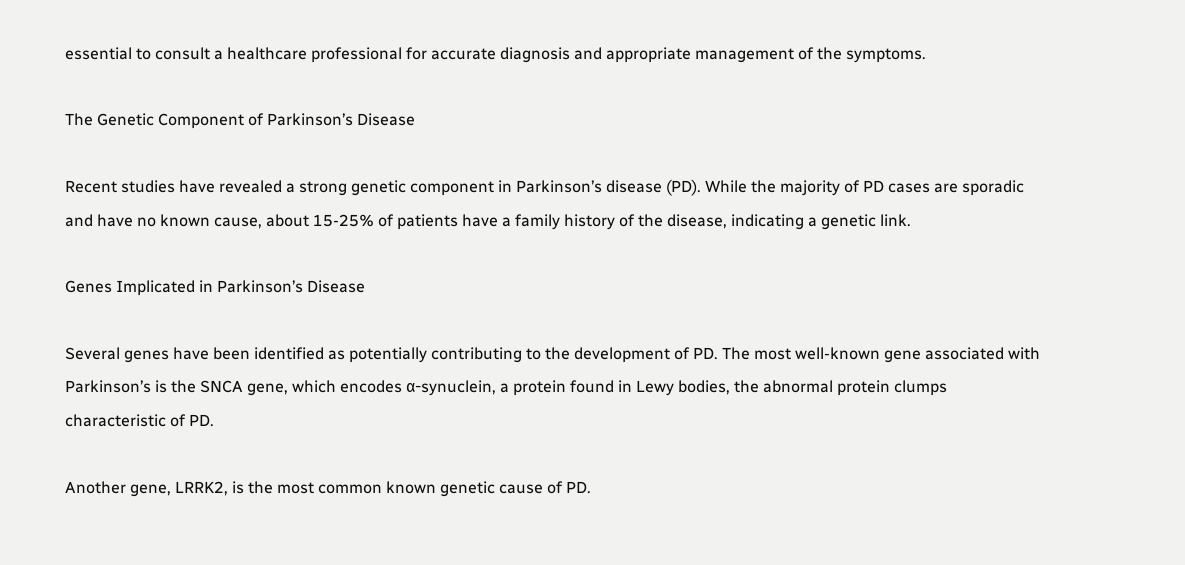essential to consult a healthcare professional for accurate diagnosis and appropriate management of the symptoms.

The Genetic Component of Parkinson’s Disease

Recent studies have revealed a strong genetic component in Parkinson’s disease (PD). While the majority of PD cases are sporadic and have no known cause, about 15-25% of patients have a family history of the disease, indicating a genetic link.

Genes Implicated in Parkinson’s Disease

Several genes have been identified as potentially contributing to the development of PD. The most well-known gene associated with Parkinson’s is the SNCA gene, which encodes α-synuclein, a protein found in Lewy bodies, the abnormal protein clumps characteristic of PD.

Another gene, LRRK2, is the most common known genetic cause of PD.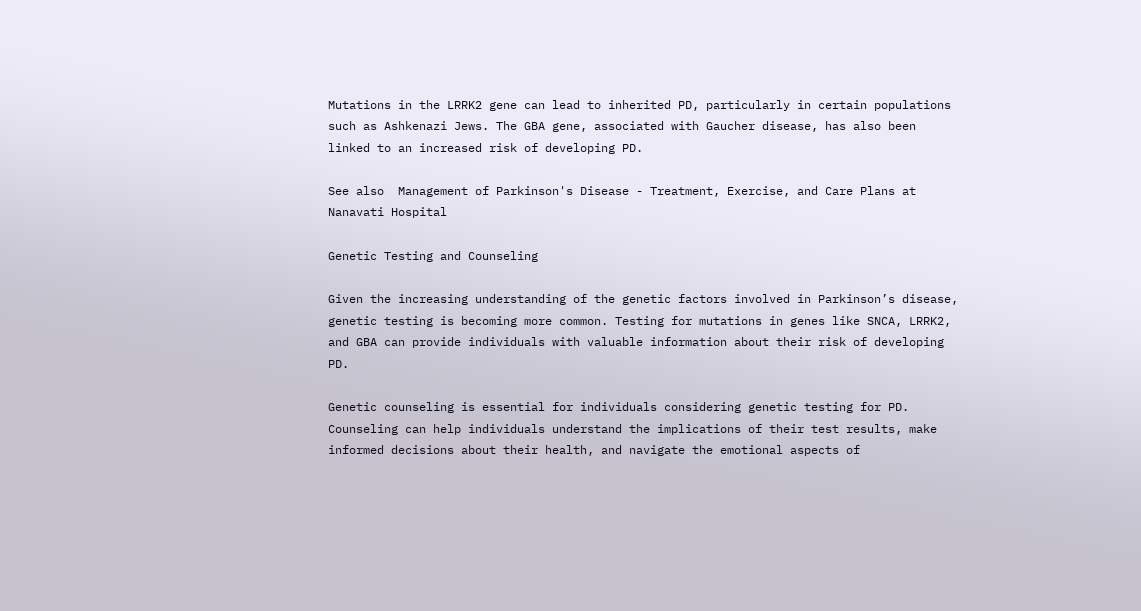Mutations in the LRRK2 gene can lead to inherited PD, particularly in certain populations such as Ashkenazi Jews. The GBA gene, associated with Gaucher disease, has also been linked to an increased risk of developing PD.

See also  Management of Parkinson's Disease - Treatment, Exercise, and Care Plans at Nanavati Hospital

Genetic Testing and Counseling

Given the increasing understanding of the genetic factors involved in Parkinson’s disease, genetic testing is becoming more common. Testing for mutations in genes like SNCA, LRRK2, and GBA can provide individuals with valuable information about their risk of developing PD.

Genetic counseling is essential for individuals considering genetic testing for PD. Counseling can help individuals understand the implications of their test results, make informed decisions about their health, and navigate the emotional aspects of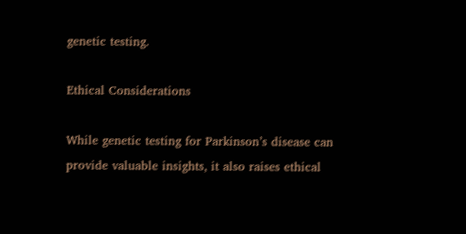genetic testing.

Ethical Considerations

While genetic testing for Parkinson’s disease can provide valuable insights, it also raises ethical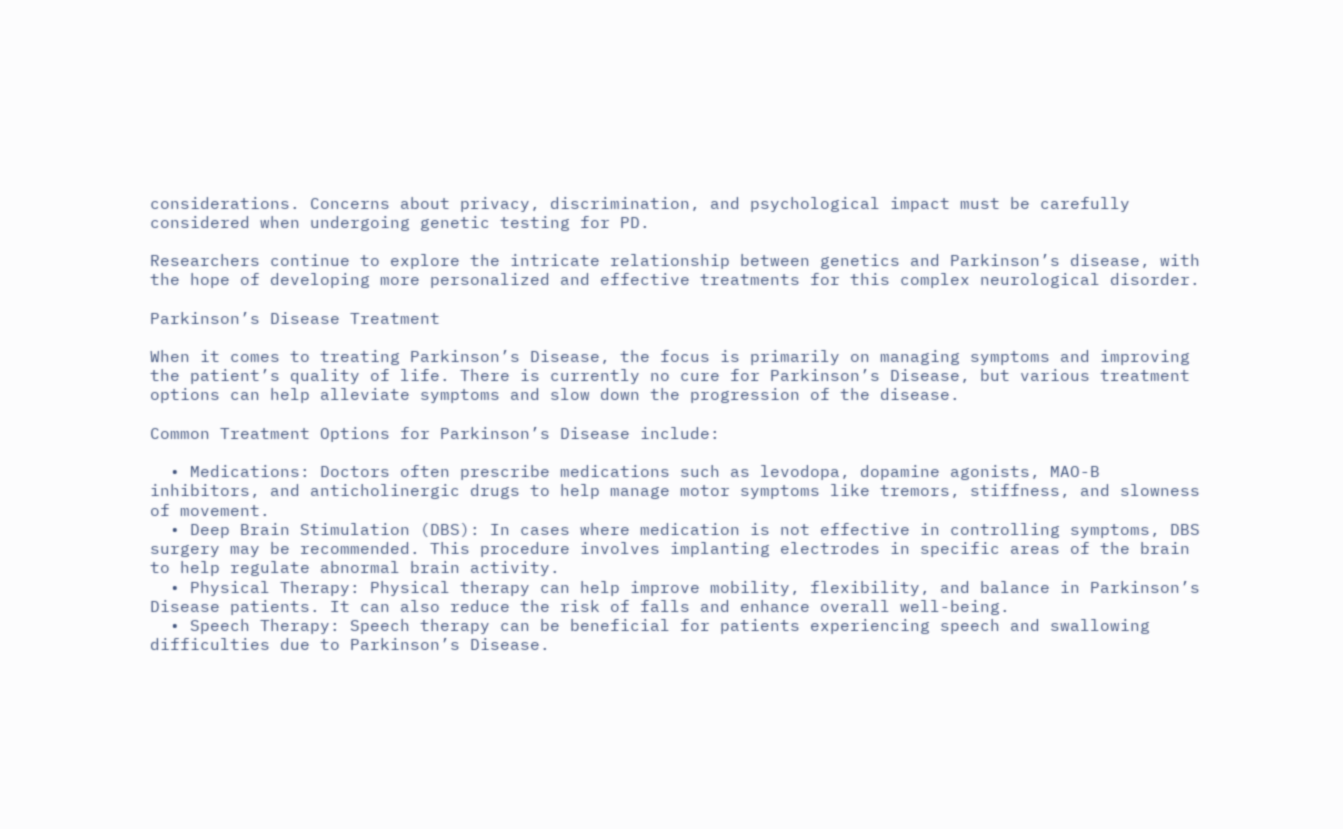considerations. Concerns about privacy, discrimination, and psychological impact must be carefully considered when undergoing genetic testing for PD.

Researchers continue to explore the intricate relationship between genetics and Parkinson’s disease, with the hope of developing more personalized and effective treatments for this complex neurological disorder.

Parkinson’s Disease Treatment

When it comes to treating Parkinson’s Disease, the focus is primarily on managing symptoms and improving the patient’s quality of life. There is currently no cure for Parkinson’s Disease, but various treatment options can help alleviate symptoms and slow down the progression of the disease.

Common Treatment Options for Parkinson’s Disease include:

  • Medications: Doctors often prescribe medications such as levodopa, dopamine agonists, MAO-B inhibitors, and anticholinergic drugs to help manage motor symptoms like tremors, stiffness, and slowness of movement.
  • Deep Brain Stimulation (DBS): In cases where medication is not effective in controlling symptoms, DBS surgery may be recommended. This procedure involves implanting electrodes in specific areas of the brain to help regulate abnormal brain activity.
  • Physical Therapy: Physical therapy can help improve mobility, flexibility, and balance in Parkinson’s Disease patients. It can also reduce the risk of falls and enhance overall well-being.
  • Speech Therapy: Speech therapy can be beneficial for patients experiencing speech and swallowing difficulties due to Parkinson’s Disease.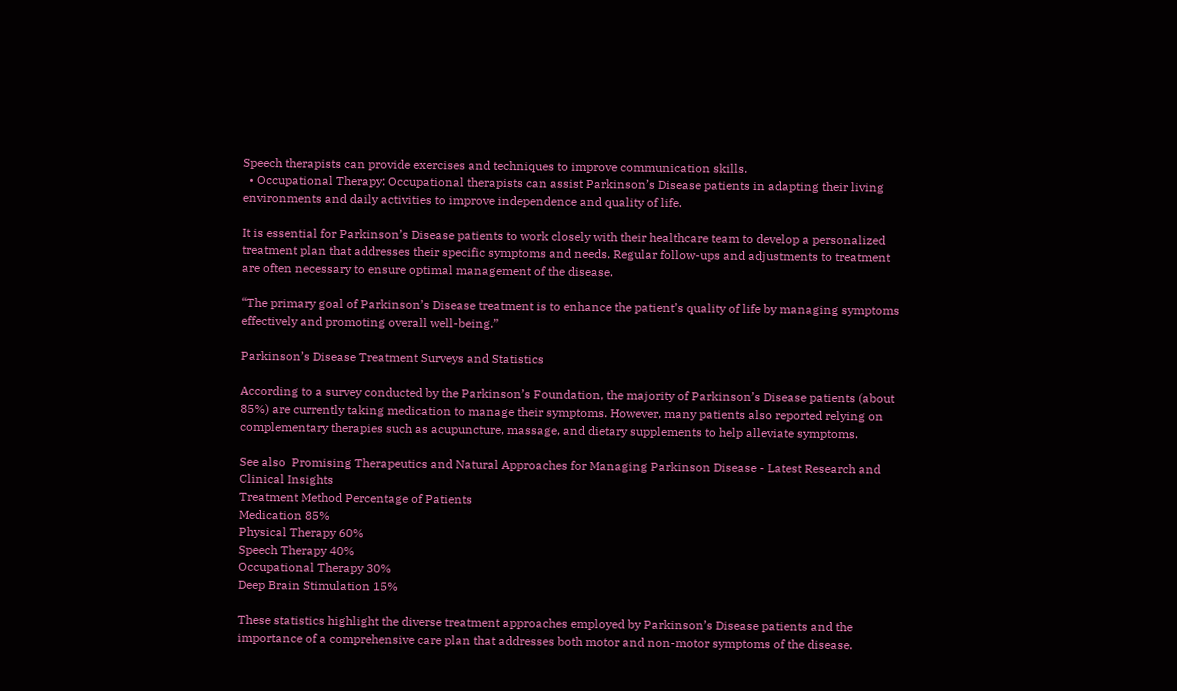Speech therapists can provide exercises and techniques to improve communication skills.
  • Occupational Therapy: Occupational therapists can assist Parkinson’s Disease patients in adapting their living environments and daily activities to improve independence and quality of life.

It is essential for Parkinson’s Disease patients to work closely with their healthcare team to develop a personalized treatment plan that addresses their specific symptoms and needs. Regular follow-ups and adjustments to treatment are often necessary to ensure optimal management of the disease.

“The primary goal of Parkinson’s Disease treatment is to enhance the patient’s quality of life by managing symptoms effectively and promoting overall well-being.”

Parkinson’s Disease Treatment Surveys and Statistics

According to a survey conducted by the Parkinson’s Foundation, the majority of Parkinson’s Disease patients (about 85%) are currently taking medication to manage their symptoms. However, many patients also reported relying on complementary therapies such as acupuncture, massage, and dietary supplements to help alleviate symptoms.

See also  Promising Therapeutics and Natural Approaches for Managing Parkinson Disease - Latest Research and Clinical Insights
Treatment Method Percentage of Patients
Medication 85%
Physical Therapy 60%
Speech Therapy 40%
Occupational Therapy 30%
Deep Brain Stimulation 15%

These statistics highlight the diverse treatment approaches employed by Parkinson’s Disease patients and the importance of a comprehensive care plan that addresses both motor and non-motor symptoms of the disease.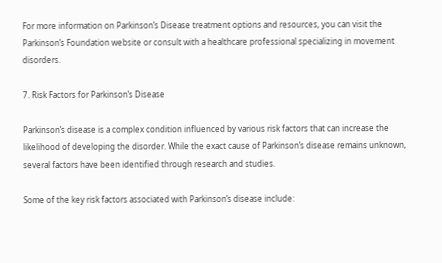For more information on Parkinson’s Disease treatment options and resources, you can visit the Parkinson’s Foundation website or consult with a healthcare professional specializing in movement disorders.

7. Risk Factors for Parkinson’s Disease

Parkinson’s disease is a complex condition influenced by various risk factors that can increase the likelihood of developing the disorder. While the exact cause of Parkinson’s disease remains unknown, several factors have been identified through research and studies.

Some of the key risk factors associated with Parkinson’s disease include: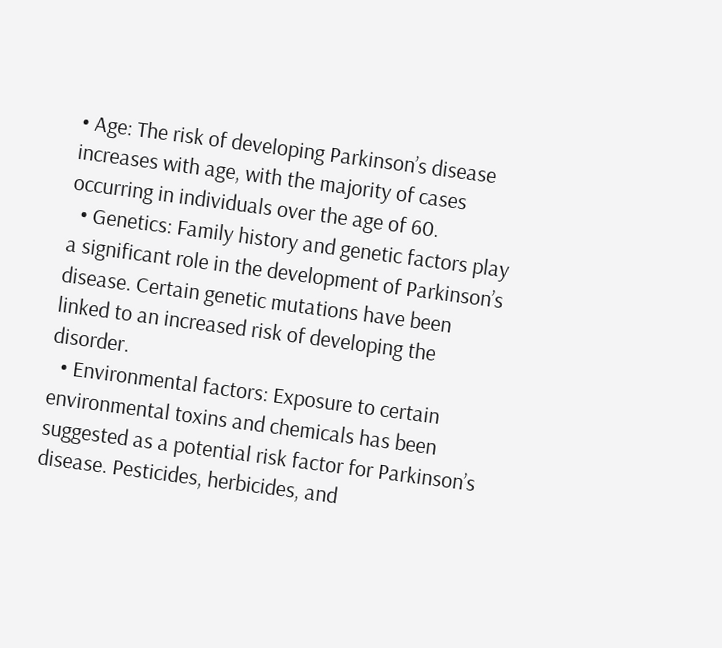• Age: The risk of developing Parkinson’s disease increases with age, with the majority of cases occurring in individuals over the age of 60.
  • Genetics: Family history and genetic factors play a significant role in the development of Parkinson’s disease. Certain genetic mutations have been linked to an increased risk of developing the disorder.
  • Environmental factors: Exposure to certain environmental toxins and chemicals has been suggested as a potential risk factor for Parkinson’s disease. Pesticides, herbicides, and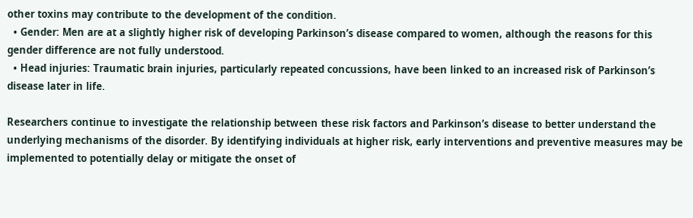other toxins may contribute to the development of the condition.
  • Gender: Men are at a slightly higher risk of developing Parkinson’s disease compared to women, although the reasons for this gender difference are not fully understood.
  • Head injuries: Traumatic brain injuries, particularly repeated concussions, have been linked to an increased risk of Parkinson’s disease later in life.

Researchers continue to investigate the relationship between these risk factors and Parkinson’s disease to better understand the underlying mechanisms of the disorder. By identifying individuals at higher risk, early interventions and preventive measures may be implemented to potentially delay or mitigate the onset of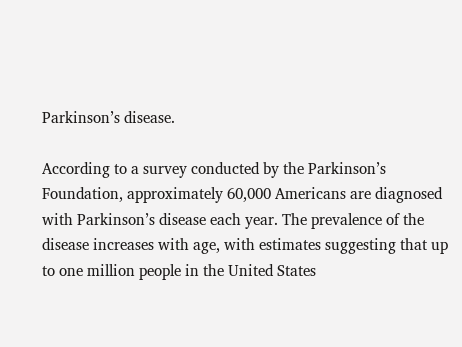Parkinson’s disease.

According to a survey conducted by the Parkinson’s Foundation, approximately 60,000 Americans are diagnosed with Parkinson’s disease each year. The prevalence of the disease increases with age, with estimates suggesting that up to one million people in the United States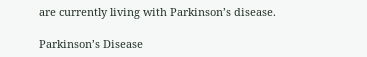are currently living with Parkinson’s disease.

Parkinson’s Disease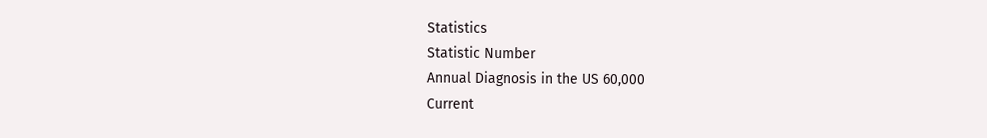Statistics
Statistic Number
Annual Diagnosis in the US 60,000
Current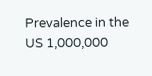Prevalence in the US 1,000,000